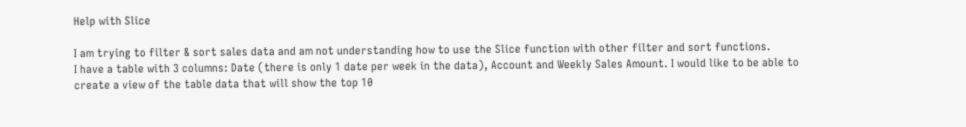Help with Slice

I am trying to filter & sort sales data and am not understanding how to use the Slice function with other filter and sort functions.
I have a table with 3 columns: Date (there is only 1 date per week in the data), Account and Weekly Sales Amount. I would like to be able to create a view of the table data that will show the top 10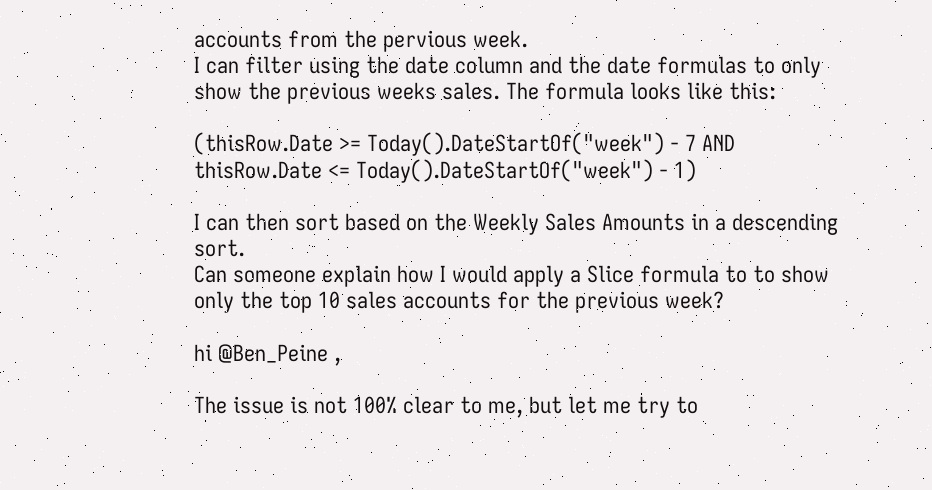accounts from the pervious week.
I can filter using the date column and the date formulas to only show the previous weeks sales. The formula looks like this:

(thisRow.Date >= Today().DateStartOf("week") - 7 AND
thisRow.Date <= Today().DateStartOf("week") - 1)

I can then sort based on the Weekly Sales Amounts in a descending sort.
Can someone explain how I would apply a Slice formula to to show only the top 10 sales accounts for the previous week?

hi @Ben_Peine ,

The issue is not 100% clear to me, but let me try to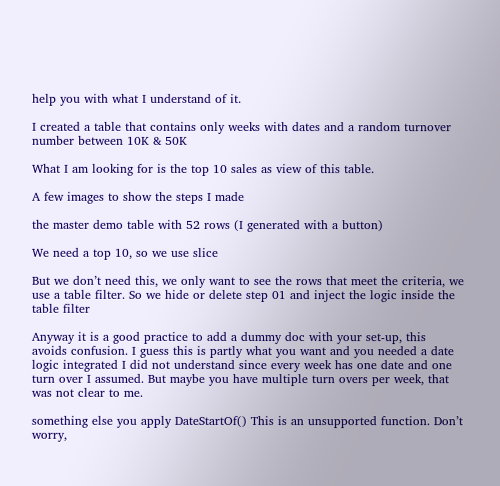help you with what I understand of it.

I created a table that contains only weeks with dates and a random turnover number between 10K & 50K

What I am looking for is the top 10 sales as view of this table.

A few images to show the steps I made

the master demo table with 52 rows (I generated with a button)

We need a top 10, so we use slice

But we don’t need this, we only want to see the rows that meet the criteria, we use a table filter. So we hide or delete step 01 and inject the logic inside the table filter

Anyway it is a good practice to add a dummy doc with your set-up, this avoids confusion. I guess this is partly what you want and you needed a date logic integrated I did not understand since every week has one date and one turn over I assumed. But maybe you have multiple turn overs per week, that was not clear to me.

something else you apply DateStartOf() This is an unsupported function. Don’t worry,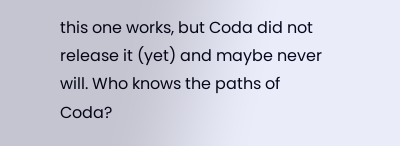this one works, but Coda did not release it (yet) and maybe never will. Who knows the paths of Coda?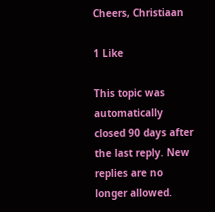Cheers, Christiaan

1 Like

This topic was automatically closed 90 days after the last reply. New replies are no longer allowed.